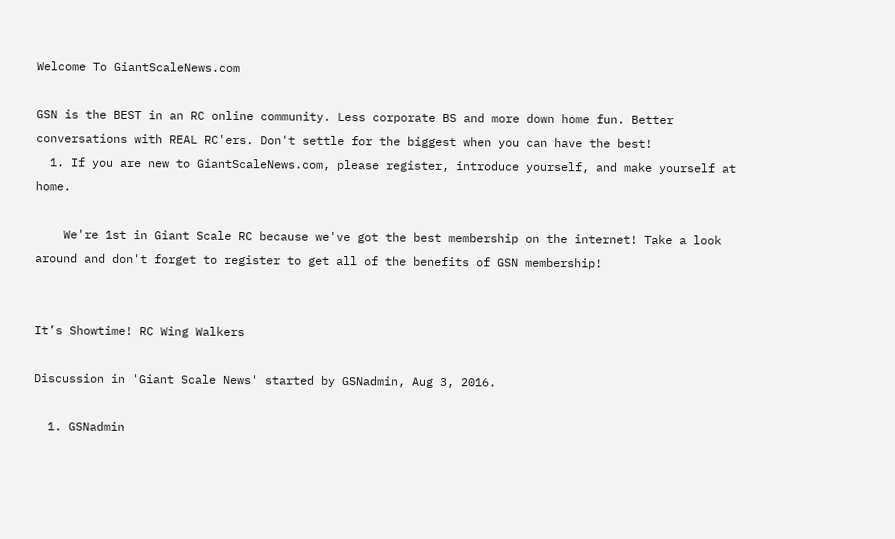Welcome To GiantScaleNews.com

GSN is the BEST in an RC online community. Less corporate BS and more down home fun. Better conversations with REAL RC'ers. Don't settle for the biggest when you can have the best!
  1. If you are new to GiantScaleNews.com, please register, introduce yourself, and make yourself at home.

    We're 1st in Giant Scale RC because we've got the best membership on the internet! Take a look around and don't forget to register to get all of the benefits of GSN membership!


It’s Showtime! RC Wing Walkers

Discussion in 'Giant Scale News' started by GSNadmin, Aug 3, 2016.

  1. GSNadmin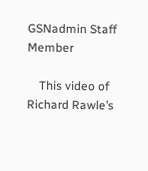GSNadmin Staff Member

    This video of Richard Rawle’s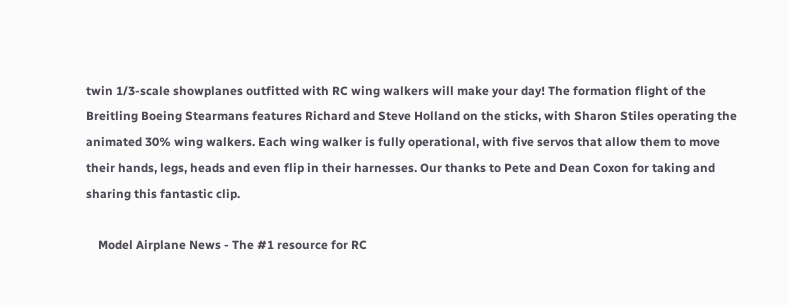twin 1/3-scale showplanes outfitted with RC wing walkers will make your day! The formation flight of the Breitling Boeing Stearmans features Richard and Steve Holland on the sticks, with Sharon Stiles operating the animated 30% wing walkers. Each wing walker is fully operational, with five servos that allow them to move their hands, legs, heads and even flip in their harnesses. Our thanks to Pete and Dean Coxon for taking and sharing this fantastic clip.

    Model Airplane News - The #1 resource for RC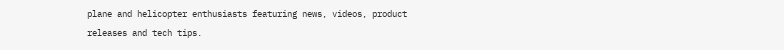plane and helicopter enthusiasts featuring news, videos, product releases and tech tips.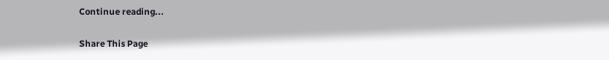Continue reading...

Share This Page